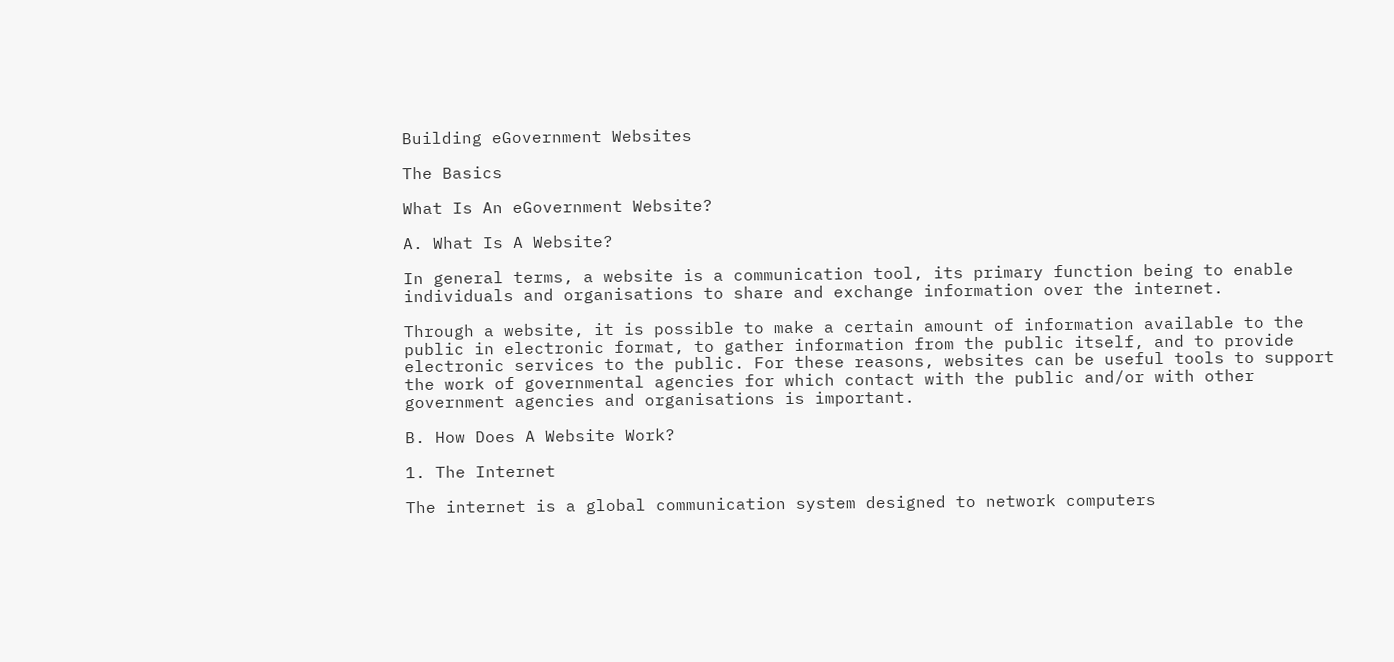Building eGovernment Websites

The Basics

What Is An eGovernment Website?

A. What Is A Website?

In general terms, a website is a communication tool, its primary function being to enable individuals and organisations to share and exchange information over the internet.

Through a website, it is possible to make a certain amount of information available to the public in electronic format, to gather information from the public itself, and to provide electronic services to the public. For these reasons, websites can be useful tools to support the work of governmental agencies for which contact with the public and/or with other government agencies and organisations is important.

B. How Does A Website Work?

1. The Internet

The internet is a global communication system designed to network computers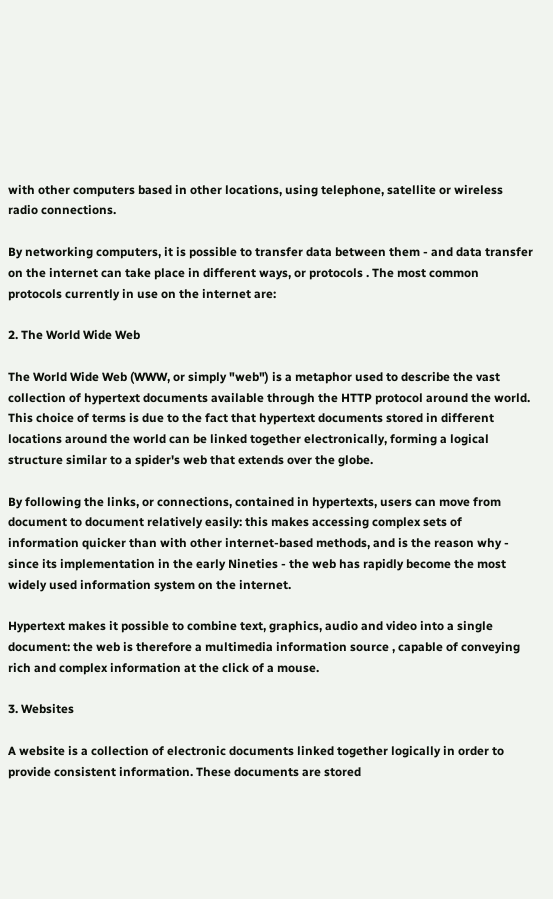with other computers based in other locations, using telephone, satellite or wireless radio connections.

By networking computers, it is possible to transfer data between them - and data transfer on the internet can take place in different ways, or protocols . The most common protocols currently in use on the internet are:

2. The World Wide Web

The World Wide Web (WWW, or simply "web") is a metaphor used to describe the vast collection of hypertext documents available through the HTTP protocol around the world. This choice of terms is due to the fact that hypertext documents stored in different locations around the world can be linked together electronically, forming a logical structure similar to a spider's web that extends over the globe.

By following the links, or connections, contained in hypertexts, users can move from document to document relatively easily: this makes accessing complex sets of information quicker than with other internet-based methods, and is the reason why - since its implementation in the early Nineties - the web has rapidly become the most widely used information system on the internet.

Hypertext makes it possible to combine text, graphics, audio and video into a single document: the web is therefore a multimedia information source , capable of conveying rich and complex information at the click of a mouse.

3. Websites

A website is a collection of electronic documents linked together logically in order to provide consistent information. These documents are stored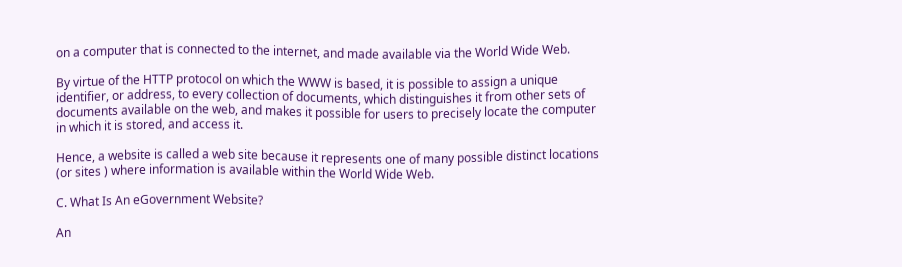on a computer that is connected to the internet, and made available via the World Wide Web.

By virtue of the HTTP protocol on which the WWW is based, it is possible to assign a unique identifier, or address, to every collection of documents, which distinguishes it from other sets of documents available on the web, and makes it possible for users to precisely locate the computer in which it is stored, and access it.

Hence, a website is called a web site because it represents one of many possible distinct locations (or sites ) where information is available within the World Wide Web.

C. What Is An eGovernment Website?

An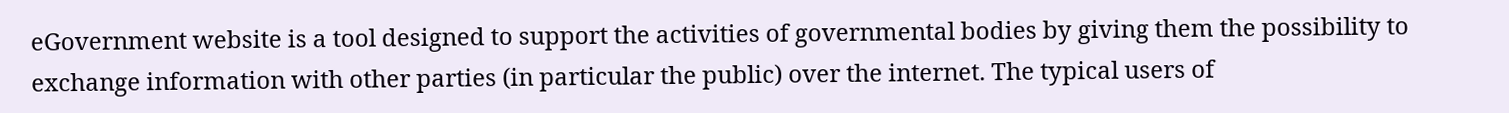eGovernment website is a tool designed to support the activities of governmental bodies by giving them the possibility to exchange information with other parties (in particular the public) over the internet. The typical users of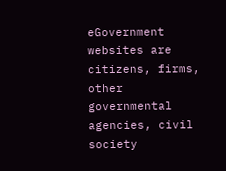eGovernment websites are citizens, firms, other governmental agencies, civil society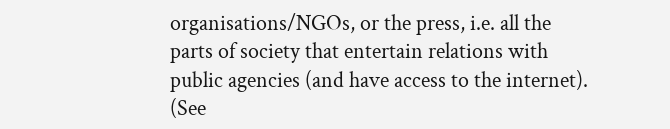organisations/NGOs, or the press, i.e. all the parts of society that entertain relations with public agencies (and have access to the internet). (See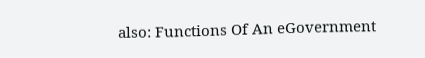also: Functions Of An eGovernment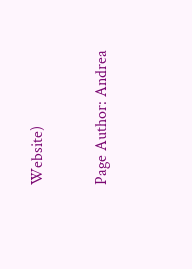Website)

Page Author: Andrea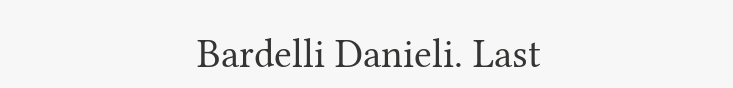Bardelli Danieli. Last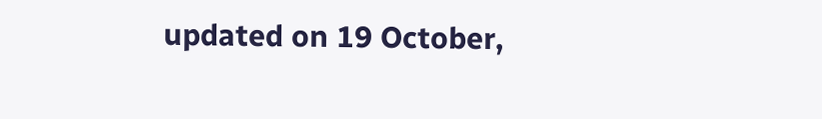updated on 19 October,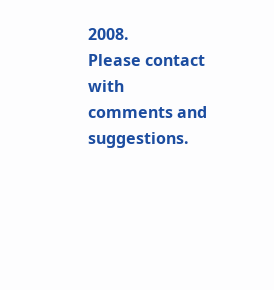2008.
Please contact with comments and suggestions.